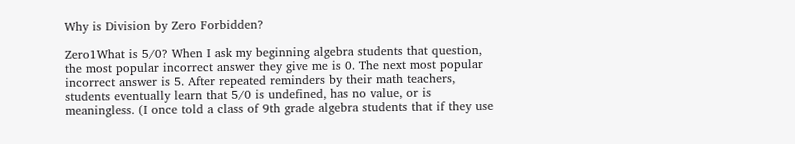Why is Division by Zero Forbidden?

Zero1What is 5/0? When I ask my beginning algebra students that question, the most popular incorrect answer they give me is 0. The next most popular incorrect answer is 5. After repeated reminders by their math teachers, students eventually learn that 5/0 is undefined, has no value, or is meaningless. (I once told a class of 9th grade algebra students that if they use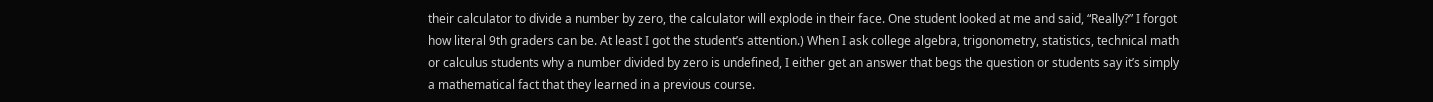their calculator to divide a number by zero, the calculator will explode in their face. One student looked at me and said, “Really?” I forgot how literal 9th graders can be. At least I got the student’s attention.) When I ask college algebra, trigonometry, statistics, technical math or calculus students why a number divided by zero is undefined, I either get an answer that begs the question or students say it’s simply a mathematical fact that they learned in a previous course.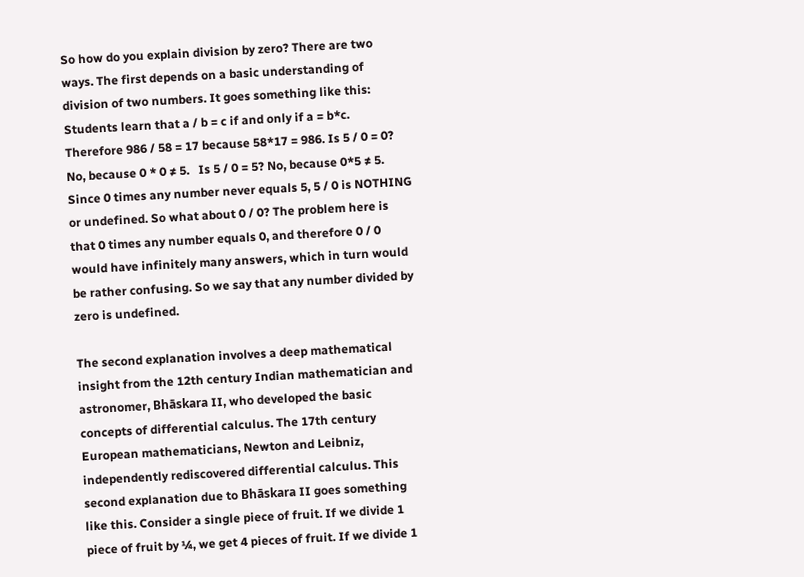So how do you explain division by zero? There are two ways. The first depends on a basic understanding of division of two numbers. It goes something like this: Students learn that a / b = c if and only if a = b*c. Therefore 986 / 58 = 17 because 58*17 = 986. Is 5 / 0 = 0? No, because 0 * 0 ≠ 5.   Is 5 / 0 = 5? No, because 0*5 ≠ 5. Since 0 times any number never equals 5, 5 / 0 is NOTHING or undefined. So what about 0 / 0? The problem here is that 0 times any number equals 0, and therefore 0 / 0 would have infinitely many answers, which in turn would be rather confusing. So we say that any number divided by zero is undefined.

The second explanation involves a deep mathematical insight from the 12th century Indian mathematician and astronomer, Bhāskara II, who developed the basic concepts of differential calculus. The 17th century European mathematicians, Newton and Leibniz, independently rediscovered differential calculus. This second explanation due to Bhāskara II goes something like this. Consider a single piece of fruit. If we divide 1 piece of fruit by ¼, we get 4 pieces of fruit. If we divide 1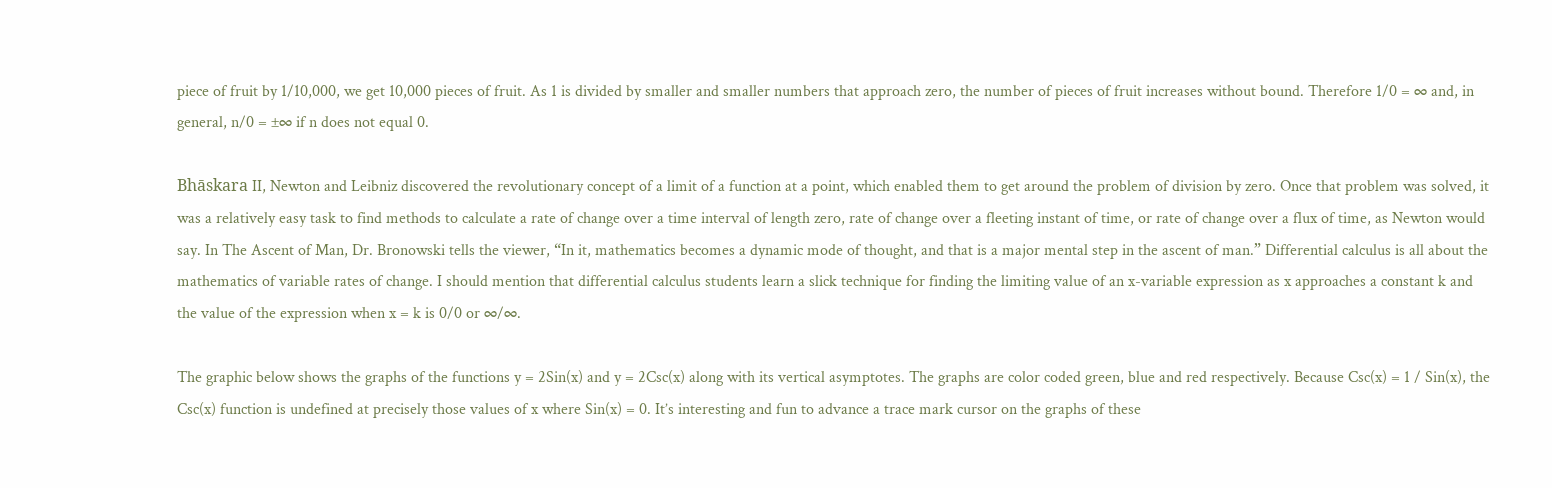piece of fruit by 1/10,000, we get 10,000 pieces of fruit. As 1 is divided by smaller and smaller numbers that approach zero, the number of pieces of fruit increases without bound. Therefore 1/0 = ∞ and, in general, n/0 = ±∞ if n does not equal 0.

Bhāskara II, Newton and Leibniz discovered the revolutionary concept of a limit of a function at a point, which enabled them to get around the problem of division by zero. Once that problem was solved, it was a relatively easy task to find methods to calculate a rate of change over a time interval of length zero, rate of change over a fleeting instant of time, or rate of change over a flux of time, as Newton would say. In The Ascent of Man, Dr. Bronowski tells the viewer, “In it, mathematics becomes a dynamic mode of thought, and that is a major mental step in the ascent of man.” Differential calculus is all about the mathematics of variable rates of change. I should mention that differential calculus students learn a slick technique for finding the limiting value of an x-variable expression as x approaches a constant k and the value of the expression when x = k is 0/0 or ∞/∞.

The graphic below shows the graphs of the functions y = 2Sin(x) and y = 2Csc(x) along with its vertical asymptotes. The graphs are color coded green, blue and red respectively. Because Csc(x) = 1 / Sin(x), the Csc(x) function is undefined at precisely those values of x where Sin(x) = 0. It’s interesting and fun to advance a trace mark cursor on the graphs of these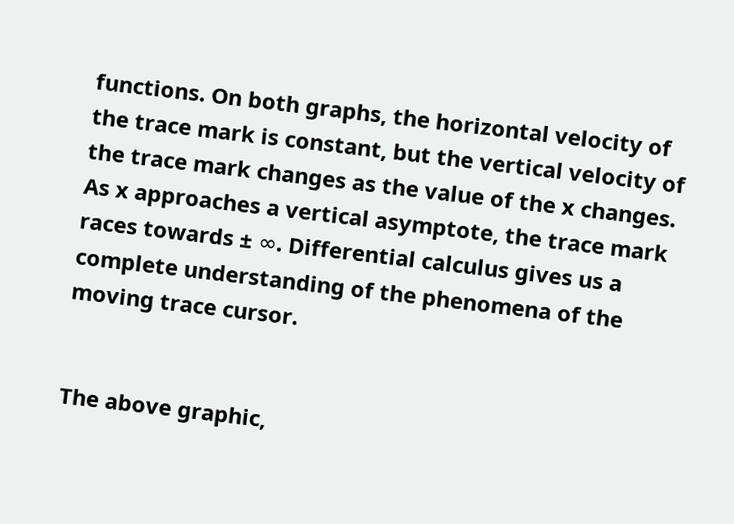functions. On both graphs, the horizontal velocity of the trace mark is constant, but the vertical velocity of the trace mark changes as the value of the x changes. As x approaches a vertical asymptote, the trace mark races towards ± ∞. Differential calculus gives us a complete understanding of the phenomena of the moving trace cursor.


The above graphic,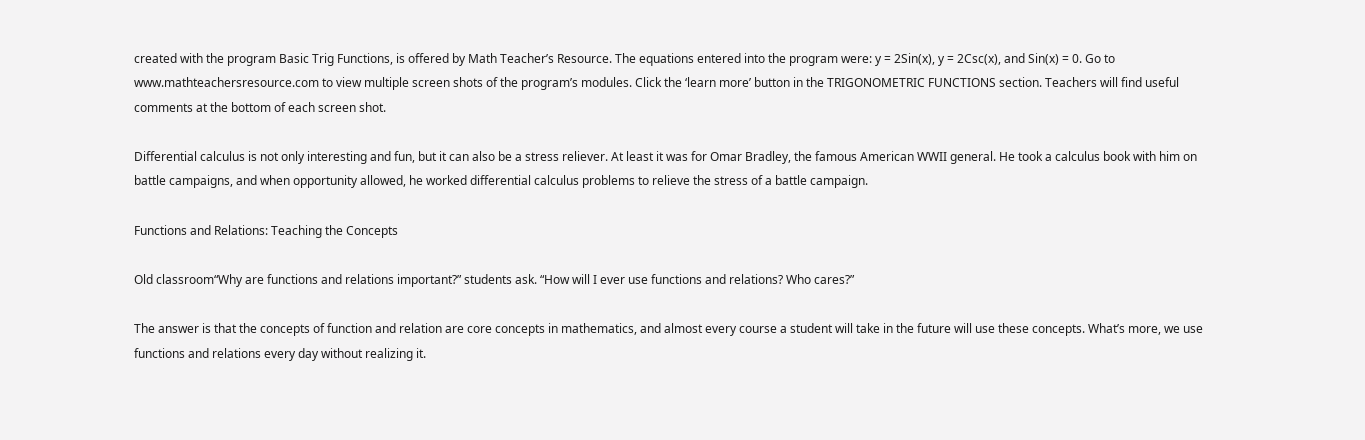created with the program Basic Trig Functions, is offered by Math Teacher’s Resource. The equations entered into the program were: y = 2Sin(x), y = 2Csc(x), and Sin(x) = 0. Go to www.mathteachersresource.com to view multiple screen shots of the program’s modules. Click the ‘learn more’ button in the TRIGONOMETRIC FUNCTIONS section. Teachers will find useful comments at the bottom of each screen shot.

Differential calculus is not only interesting and fun, but it can also be a stress reliever. At least it was for Omar Bradley, the famous American WWII general. He took a calculus book with him on battle campaigns, and when opportunity allowed, he worked differential calculus problems to relieve the stress of a battle campaign.

Functions and Relations: Teaching the Concepts

Old classroom“Why are functions and relations important?” students ask. “How will I ever use functions and relations? Who cares?”

The answer is that the concepts of function and relation are core concepts in mathematics, and almost every course a student will take in the future will use these concepts. What’s more, we use functions and relations every day without realizing it.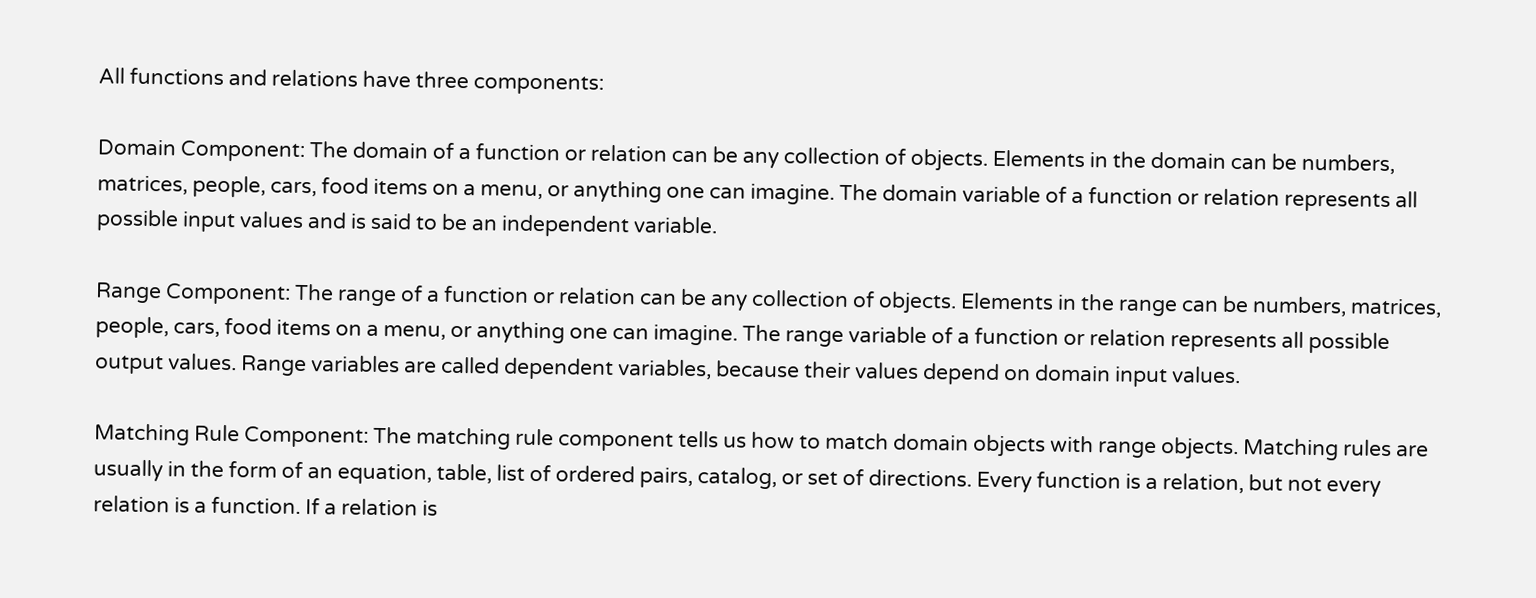All functions and relations have three components:

Domain Component: The domain of a function or relation can be any collection of objects. Elements in the domain can be numbers, matrices, people, cars, food items on a menu, or anything one can imagine. The domain variable of a function or relation represents all possible input values and is said to be an independent variable.

Range Component: The range of a function or relation can be any collection of objects. Elements in the range can be numbers, matrices, people, cars, food items on a menu, or anything one can imagine. The range variable of a function or relation represents all possible output values. Range variables are called dependent variables, because their values depend on domain input values.

Matching Rule Component: The matching rule component tells us how to match domain objects with range objects. Matching rules are usually in the form of an equation, table, list of ordered pairs, catalog, or set of directions. Every function is a relation, but not every relation is a function. If a relation is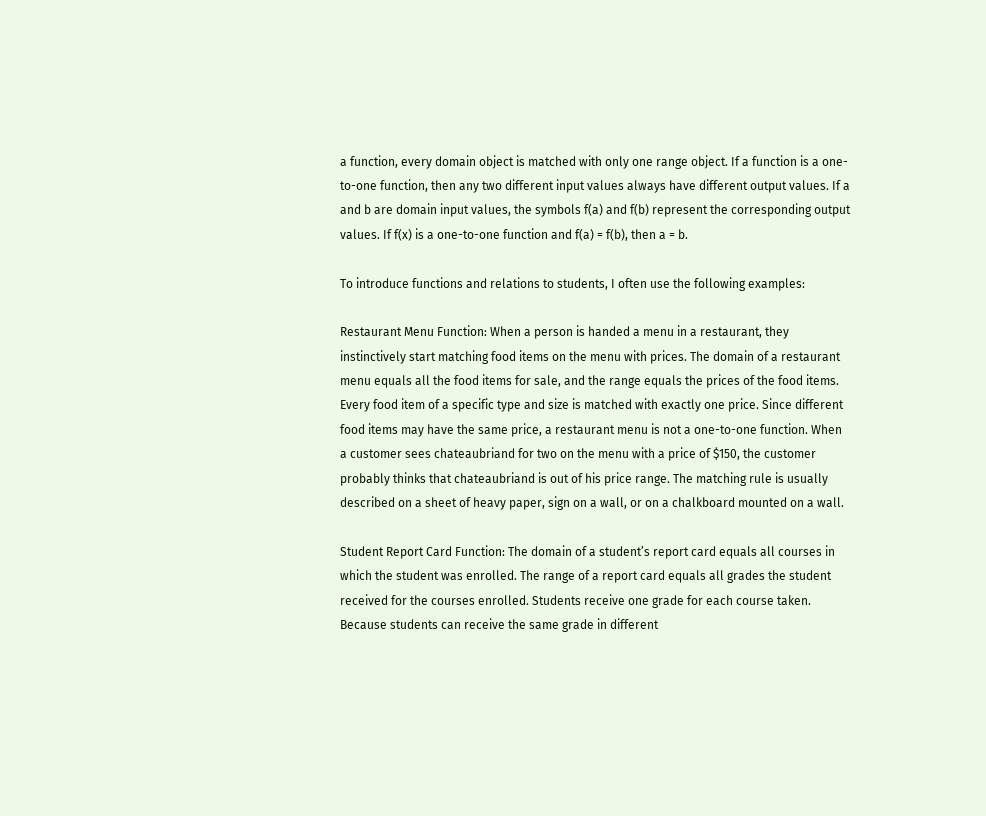a function, every domain object is matched with only one range object. If a function is a one-to-one function, then any two different input values always have different output values. If a and b are domain input values, the symbols f(a) and f(b) represent the corresponding output values. If f(x) is a one-to-one function and f(a) = f(b), then a = b.

To introduce functions and relations to students, I often use the following examples:

Restaurant Menu Function: When a person is handed a menu in a restaurant, they instinctively start matching food items on the menu with prices. The domain of a restaurant menu equals all the food items for sale, and the range equals the prices of the food items. Every food item of a specific type and size is matched with exactly one price. Since different food items may have the same price, a restaurant menu is not a one-to-one function. When a customer sees chateaubriand for two on the menu with a price of $150, the customer probably thinks that chateaubriand is out of his price range. The matching rule is usually described on a sheet of heavy paper, sign on a wall, or on a chalkboard mounted on a wall.

Student Report Card Function: The domain of a student’s report card equals all courses in which the student was enrolled. The range of a report card equals all grades the student received for the courses enrolled. Students receive one grade for each course taken. Because students can receive the same grade in different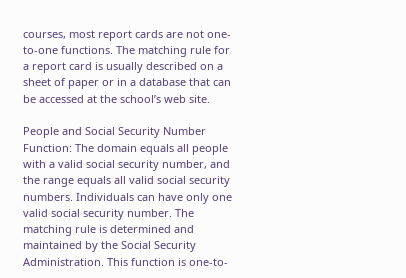courses, most report cards are not one-to-one functions. The matching rule for a report card is usually described on a sheet of paper or in a database that can be accessed at the school’s web site.

People and Social Security Number Function: The domain equals all people with a valid social security number, and the range equals all valid social security numbers. Individuals can have only one valid social security number. The matching rule is determined and maintained by the Social Security Administration. This function is one-to-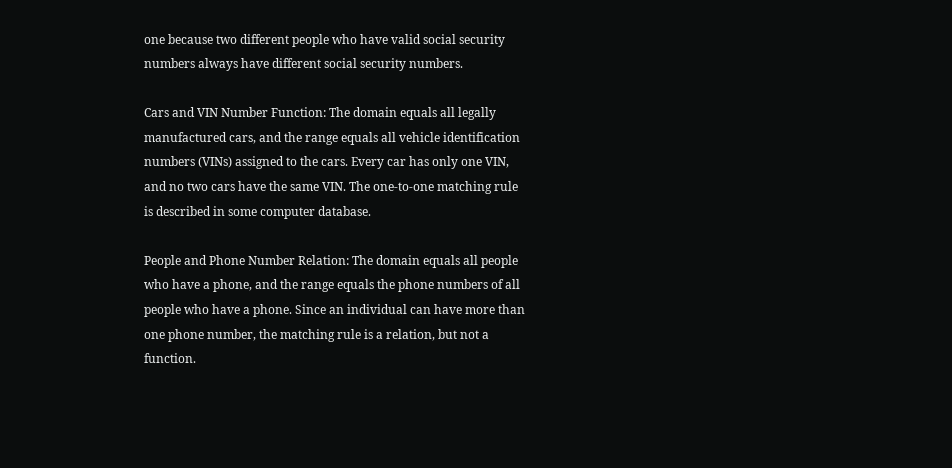one because two different people who have valid social security numbers always have different social security numbers.

Cars and VIN Number Function: The domain equals all legally manufactured cars, and the range equals all vehicle identification numbers (VINs) assigned to the cars. Every car has only one VIN, and no two cars have the same VIN. The one-to-one matching rule is described in some computer database.

People and Phone Number Relation: The domain equals all people who have a phone, and the range equals the phone numbers of all people who have a phone. Since an individual can have more than one phone number, the matching rule is a relation, but not a function.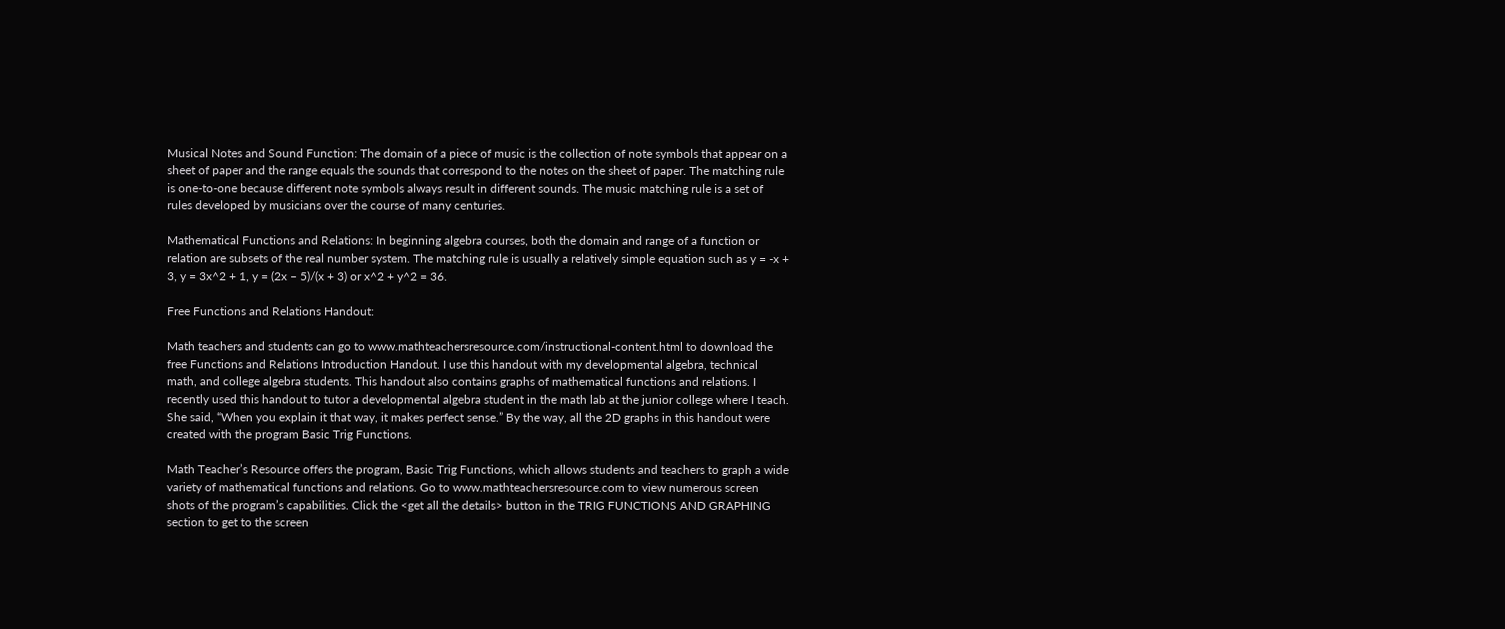Musical Notes and Sound Function: The domain of a piece of music is the collection of note symbols that appear on a sheet of paper and the range equals the sounds that correspond to the notes on the sheet of paper. The matching rule is one-to-one because different note symbols always result in different sounds. The music matching rule is a set of rules developed by musicians over the course of many centuries.

Mathematical Functions and Relations: In beginning algebra courses, both the domain and range of a function or relation are subsets of the real number system. The matching rule is usually a relatively simple equation such as y = -x + 3, y = 3x^2 + 1, y = (2x – 5)/(x + 3) or x^2 + y^2 = 36.

Free Functions and Relations Handout:

Math teachers and students can go to www.mathteachersresource.com/instructional-content.html to download the free Functions and Relations Introduction Handout. I use this handout with my developmental algebra, technical math, and college algebra students. This handout also contains graphs of mathematical functions and relations. I recently used this handout to tutor a developmental algebra student in the math lab at the junior college where I teach. She said, “When you explain it that way, it makes perfect sense.” By the way, all the 2D graphs in this handout were created with the program Basic Trig Functions.

Math Teacher’s Resource offers the program, Basic Trig Functions, which allows students and teachers to graph a wide variety of mathematical functions and relations. Go to www.mathteachersresource.com to view numerous screen shots of the program’s capabilities. Click the <get all the details> button in the TRIG FUNCTIONS AND GRAPHING section to get to the screen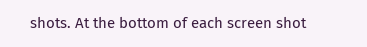shots. At the bottom of each screen shot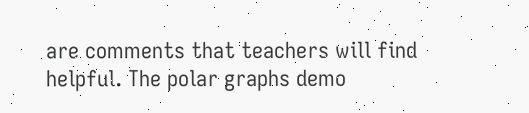are comments that teachers will find helpful. The polar graphs demo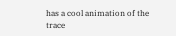has a cool animation of the trace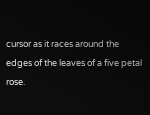cursor as it races around the edges of the leaves of a five petal rose.